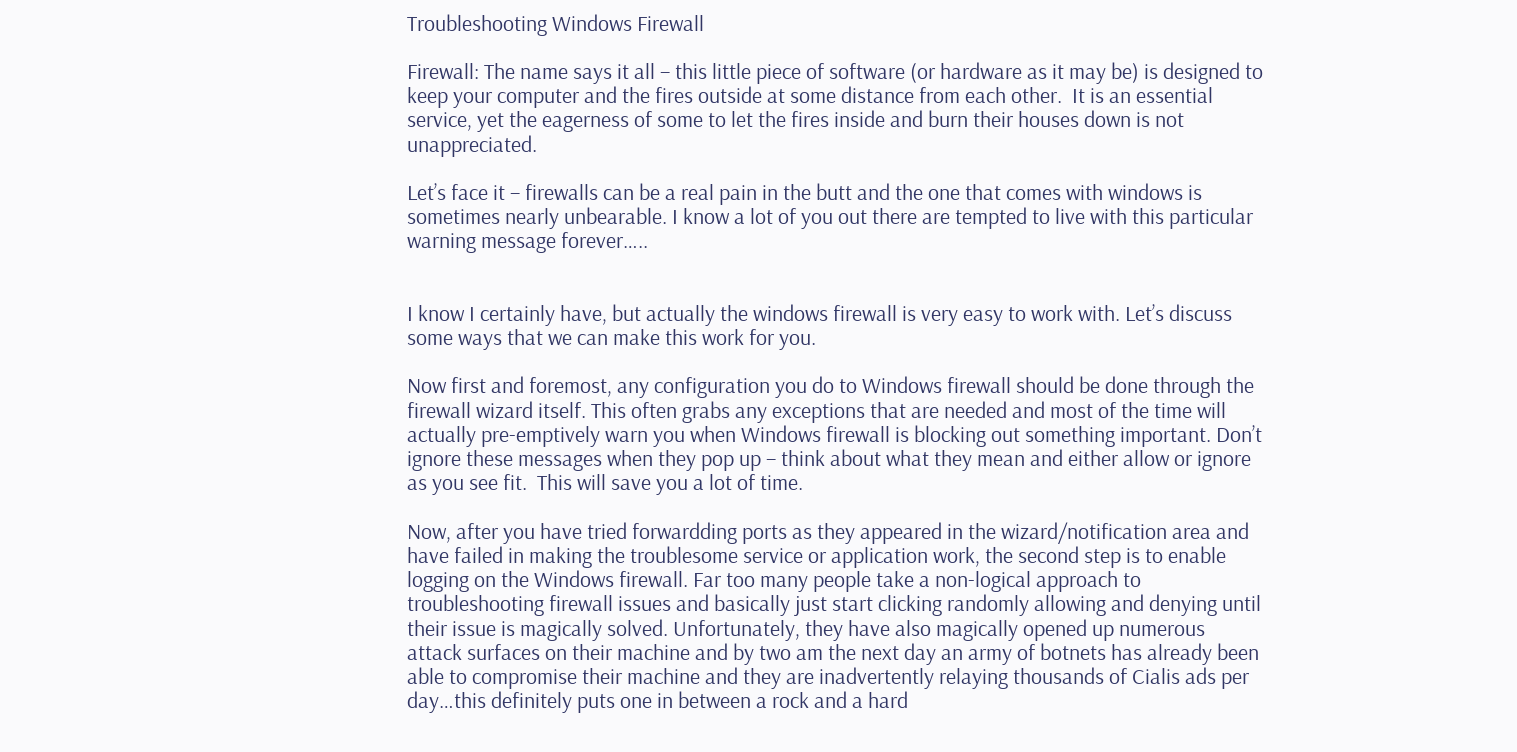Troubleshooting Windows Firewall

Firewall: The name says it all – this little piece of software (or hardware as it may be) is designed to keep your computer and the fires outside at some distance from each other.  It is an essential service, yet the eagerness of some to let the fires inside and burn their houses down is not unappreciated.

Let’s face it – firewalls can be a real pain in the butt and the one that comes with windows is sometimes nearly unbearable. I know a lot of you out there are tempted to live with this particular warning message forever…..


I know I certainly have, but actually the windows firewall is very easy to work with. Let’s discuss some ways that we can make this work for you.

Now first and foremost, any configuration you do to Windows firewall should be done through the firewall wizard itself. This often grabs any exceptions that are needed and most of the time will actually pre-emptively warn you when Windows firewall is blocking out something important. Don’t ignore these messages when they pop up – think about what they mean and either allow or ignore as you see fit.  This will save you a lot of time.

Now, after you have tried forwardding ports as they appeared in the wizard/notification area and have failed in making the troublesome service or application work, the second step is to enable logging on the Windows firewall. Far too many people take a non-logical approach to troubleshooting firewall issues and basically just start clicking randomly allowing and denying until their issue is magically solved. Unfortunately, they have also magically opened up numerous attack surfaces on their machine and by two am the next day an army of botnets has already been able to compromise their machine and they are inadvertently relaying thousands of Cialis ads per day…this definitely puts one in between a rock and a hard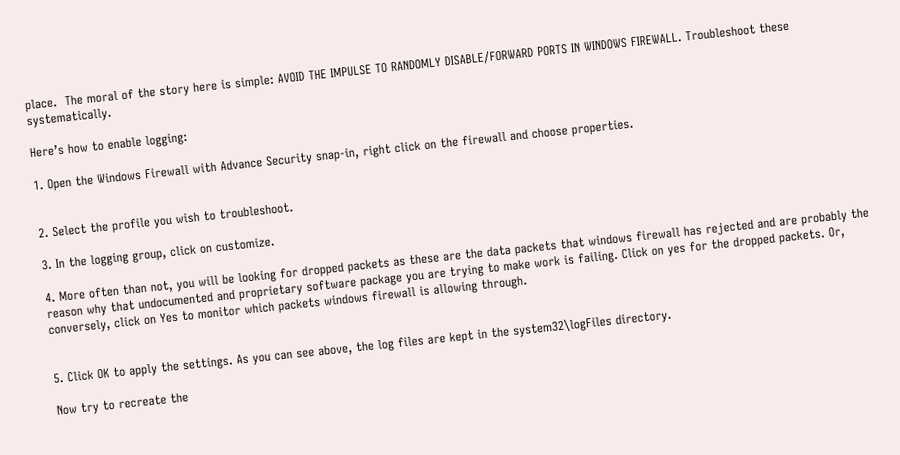place.  The moral of the story here is simple: AVOID THE IMPULSE TO RANDOMLY DISABLE/FORWARD PORTS IN WINDOWS FIREWALL. Troubleshoot these systematically.

Here’s how to enable logging:

1. Open the Windows Firewall with Advance Security snap-in, right click on the firewall and choose properties.


2. Select the profile you wish to troubleshoot.

3. In the logging group, click on customize.

4. More often than not, you will be looking for dropped packets as these are the data packets that windows firewall has rejected and are probably the reason why that undocumented and proprietary software package you are trying to make work is failing. Click on yes for the dropped packets. Or, conversely, click on Yes to monitor which packets windows firewall is allowing through.


5. Click OK to apply the settings. As you can see above, the log files are kept in the system32\logFiles directory.

Now try to recreate the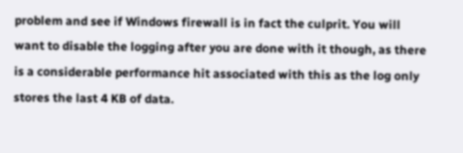problem and see if Windows firewall is in fact the culprit. You will want to disable the logging after you are done with it though, as there is a considerable performance hit associated with this as the log only stores the last 4 KB of data.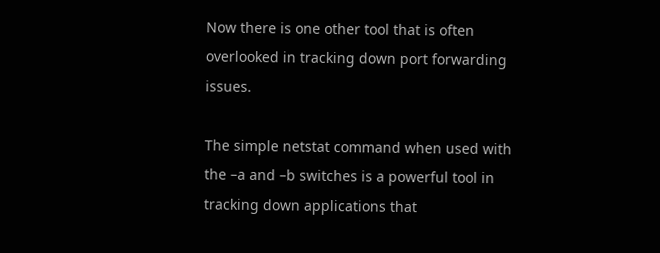Now there is one other tool that is often overlooked in tracking down port forwarding issues.

The simple netstat command when used with the –a and –b switches is a powerful tool in tracking down applications that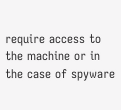require access to the machine or in the case of spyware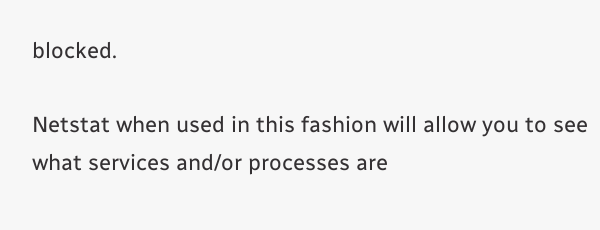blocked.

Netstat when used in this fashion will allow you to see what services and/or processes are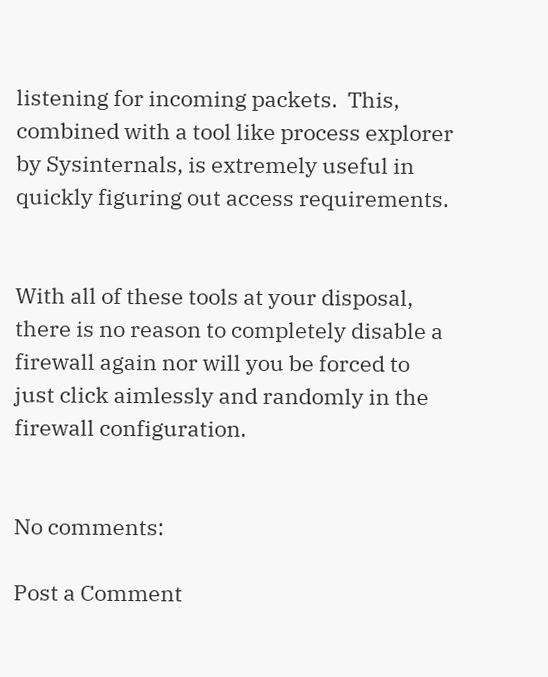listening for incoming packets.  This, combined with a tool like process explorer by Sysinternals, is extremely useful in quickly figuring out access requirements.


With all of these tools at your disposal, there is no reason to completely disable a firewall again nor will you be forced to just click aimlessly and randomly in the firewall configuration.


No comments:

Post a Comment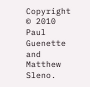Copyright © 2010 Paul Guenette and Matthew Sleno.